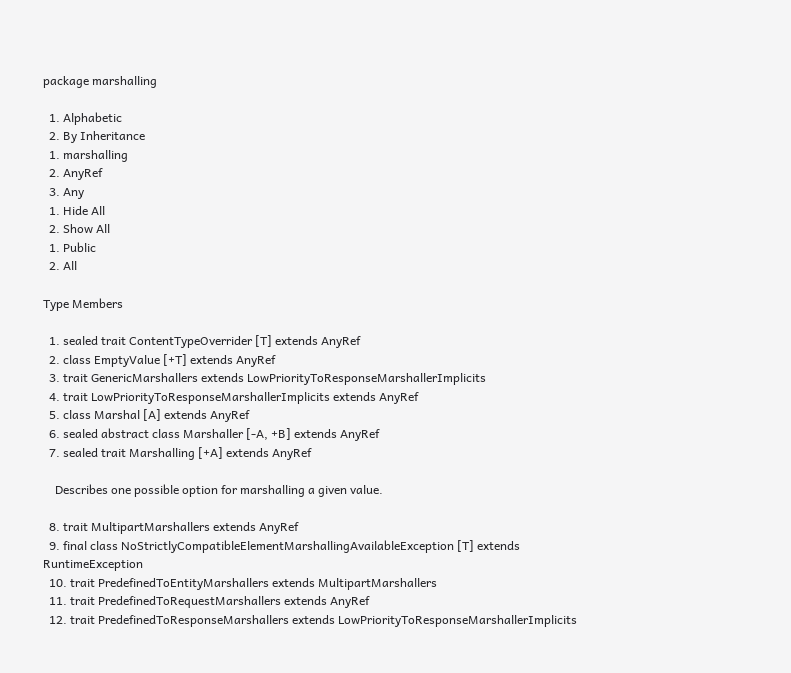package marshalling

  1. Alphabetic
  2. By Inheritance
  1. marshalling
  2. AnyRef
  3. Any
  1. Hide All
  2. Show All
  1. Public
  2. All

Type Members

  1. sealed trait ContentTypeOverrider [T] extends AnyRef
  2. class EmptyValue [+T] extends AnyRef
  3. trait GenericMarshallers extends LowPriorityToResponseMarshallerImplicits
  4. trait LowPriorityToResponseMarshallerImplicits extends AnyRef
  5. class Marshal [A] extends AnyRef
  6. sealed abstract class Marshaller [-A, +B] extends AnyRef
  7. sealed trait Marshalling [+A] extends AnyRef

    Describes one possible option for marshalling a given value.

  8. trait MultipartMarshallers extends AnyRef
  9. final class NoStrictlyCompatibleElementMarshallingAvailableException [T] extends RuntimeException
  10. trait PredefinedToEntityMarshallers extends MultipartMarshallers
  11. trait PredefinedToRequestMarshallers extends AnyRef
  12. trait PredefinedToResponseMarshallers extends LowPriorityToResponseMarshallerImplicits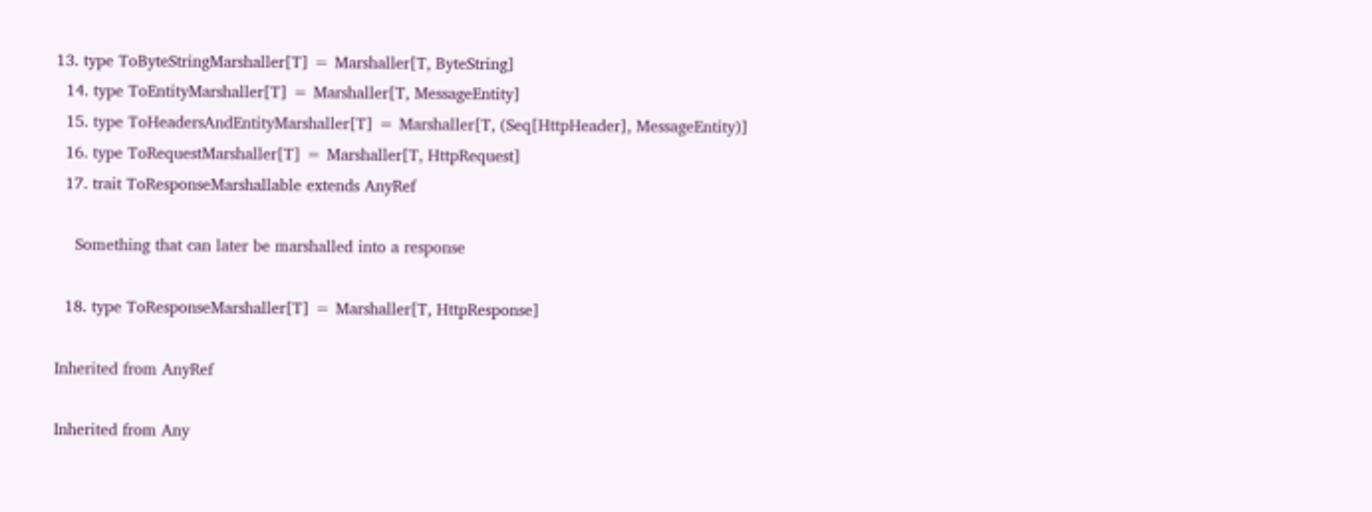13. type ToByteStringMarshaller[T] = Marshaller[T, ByteString]
  14. type ToEntityMarshaller[T] = Marshaller[T, MessageEntity]
  15. type ToHeadersAndEntityMarshaller[T] = Marshaller[T, (Seq[HttpHeader], MessageEntity)]
  16. type ToRequestMarshaller[T] = Marshaller[T, HttpRequest]
  17. trait ToResponseMarshallable extends AnyRef

    Something that can later be marshalled into a response

  18. type ToResponseMarshaller[T] = Marshaller[T, HttpResponse]

Inherited from AnyRef

Inherited from Any